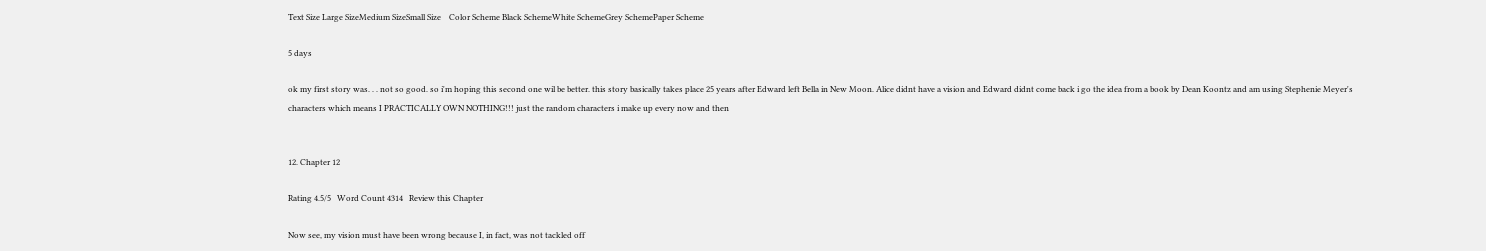Text Size Large SizeMedium SizeSmall Size    Color Scheme Black SchemeWhite SchemeGrey SchemePaper Scheme

5 days

ok my first story was. . . not so good. so i'm hoping this second one wil be better. this story basically takes place 25 years after Edward left Bella in New Moon. Alice didnt have a vision and Edward didnt come back i go the idea from a book by Dean Koontz and am using Stephenie Meyer's characters which means I PRACTICALLY OWN NOTHING!!! just the random characters i make up every now and then


12. Chapter 12

Rating 4.5/5   Word Count 4314   Review this Chapter

Now see, my vision must have been wrong because I, in fact, was not tackled off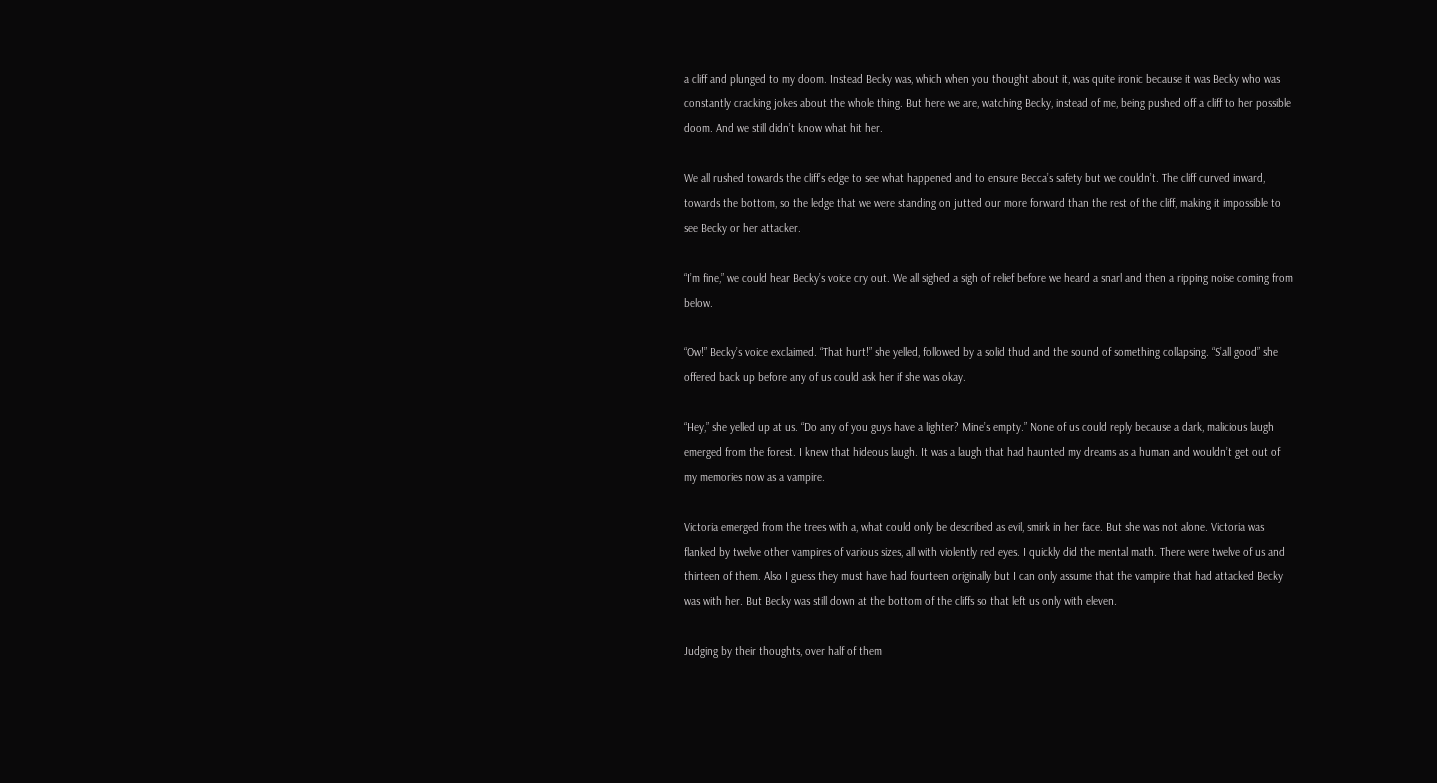a cliff and plunged to my doom. Instead Becky was, which when you thought about it, was quite ironic because it was Becky who was constantly cracking jokes about the whole thing. But here we are, watching Becky, instead of me, being pushed off a cliff to her possible doom. And we still didn’t know what hit her.

We all rushed towards the cliff’s edge to see what happened and to ensure Becca’s safety but we couldn’t. The cliff curved inward, towards the bottom, so the ledge that we were standing on jutted our more forward than the rest of the cliff, making it impossible to see Becky or her attacker.

“I’m fine,” we could hear Becky’s voice cry out. We all sighed a sigh of relief before we heard a snarl and then a ripping noise coming from below.

“Ow!” Becky’s voice exclaimed. “That hurt!” she yelled, followed by a solid thud and the sound of something collapsing. “S’all good” she offered back up before any of us could ask her if she was okay.

“Hey,” she yelled up at us. “Do any of you guys have a lighter? Mine’s empty.” None of us could reply because a dark, malicious laugh emerged from the forest. I knew that hideous laugh. It was a laugh that had haunted my dreams as a human and wouldn’t get out of my memories now as a vampire.

Victoria emerged from the trees with a, what could only be described as evil, smirk in her face. But she was not alone. Victoria was flanked by twelve other vampires of various sizes, all with violently red eyes. I quickly did the mental math. There were twelve of us and thirteen of them. Also I guess they must have had fourteen originally but I can only assume that the vampire that had attacked Becky was with her. But Becky was still down at the bottom of the cliffs so that left us only with eleven.

Judging by their thoughts, over half of them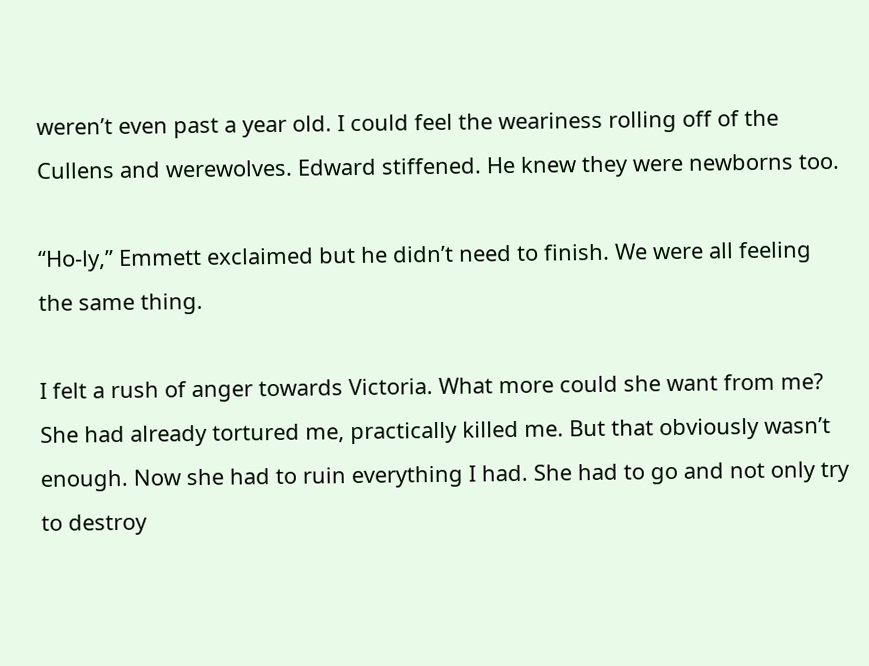weren’t even past a year old. I could feel the weariness rolling off of the Cullens and werewolves. Edward stiffened. He knew they were newborns too.

“Ho-ly,” Emmett exclaimed but he didn’t need to finish. We were all feeling the same thing.

I felt a rush of anger towards Victoria. What more could she want from me? She had already tortured me, practically killed me. But that obviously wasn’t enough. Now she had to ruin everything I had. She had to go and not only try to destroy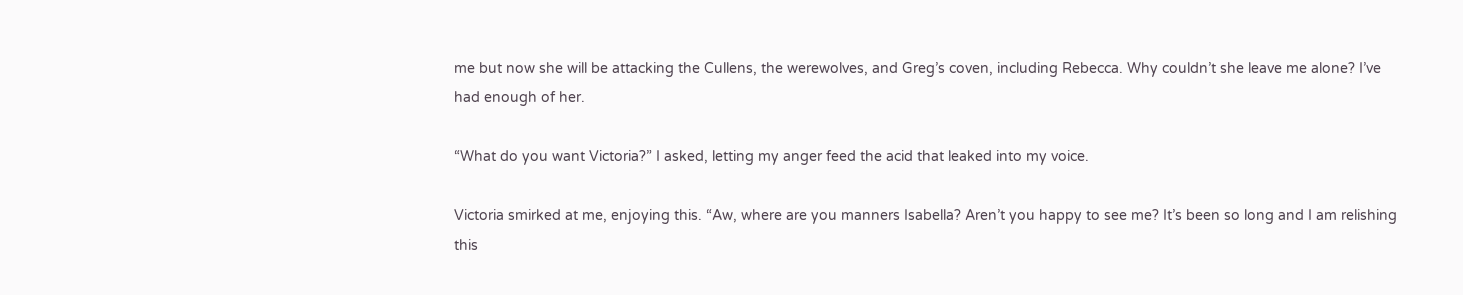me but now she will be attacking the Cullens, the werewolves, and Greg’s coven, including Rebecca. Why couldn’t she leave me alone? I’ve had enough of her.

“What do you want Victoria?” I asked, letting my anger feed the acid that leaked into my voice.

Victoria smirked at me, enjoying this. “Aw, where are you manners Isabella? Aren’t you happy to see me? It’s been so long and I am relishing this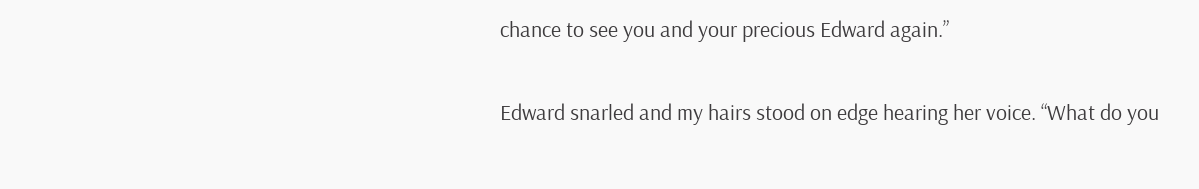chance to see you and your precious Edward again.”

Edward snarled and my hairs stood on edge hearing her voice. “What do you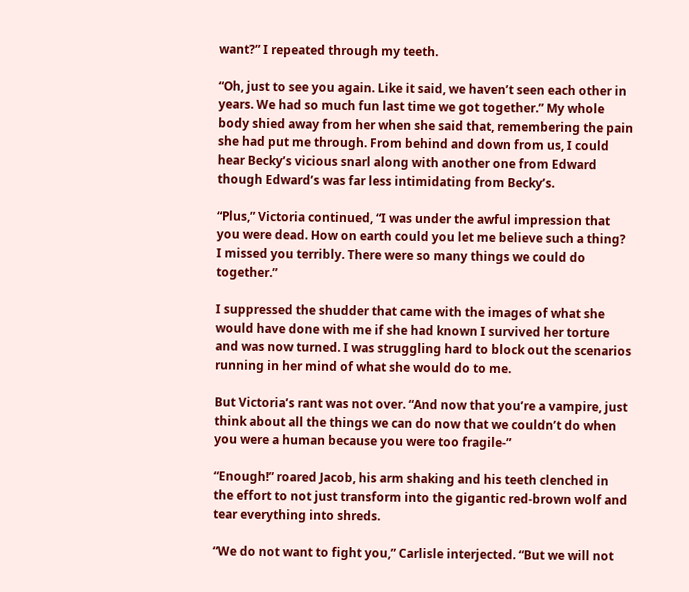want?” I repeated through my teeth.

“Oh, just to see you again. Like it said, we haven’t seen each other in years. We had so much fun last time we got together.” My whole body shied away from her when she said that, remembering the pain she had put me through. From behind and down from us, I could hear Becky’s vicious snarl along with another one from Edward though Edward’s was far less intimidating from Becky’s.

“Plus,” Victoria continued, “I was under the awful impression that you were dead. How on earth could you let me believe such a thing? I missed you terribly. There were so many things we could do together.”

I suppressed the shudder that came with the images of what she would have done with me if she had known I survived her torture and was now turned. I was struggling hard to block out the scenarios running in her mind of what she would do to me.

But Victoria’s rant was not over. “And now that you’re a vampire, just think about all the things we can do now that we couldn’t do when you were a human because you were too fragile-”

“Enough!” roared Jacob, his arm shaking and his teeth clenched in the effort to not just transform into the gigantic red-brown wolf and tear everything into shreds.

“We do not want to fight you,” Carlisle interjected. “But we will not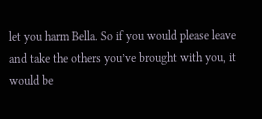let you harm Bella. So if you would please leave and take the others you’ve brought with you, it would be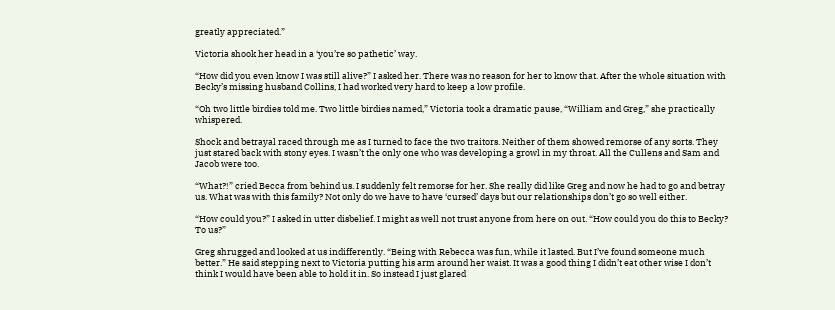greatly appreciated.”

Victoria shook her head in a ‘you’re so pathetic’ way.

“How did you even know I was still alive?” I asked her. There was no reason for her to know that. After the whole situation with Becky’s missing husband Collins, I had worked very hard to keep a low profile.

“Oh two little birdies told me. Two little birdies named,” Victoria took a dramatic pause, “William and Greg,” she practically whispered.

Shock and betrayal raced through me as I turned to face the two traitors. Neither of them showed remorse of any sorts. They just stared back with stony eyes. I wasn’t the only one who was developing a growl in my throat. All the Cullens and Sam and Jacob were too.

“What?!” cried Becca from behind us. I suddenly felt remorse for her. She really did like Greg and now he had to go and betray us. What was with this family? Not only do we have to have ‘cursed’ days but our relationships don’t go so well either.

“How could you?” I asked in utter disbelief. I might as well not trust anyone from here on out. “How could you do this to Becky? To us?”

Greg shrugged and looked at us indifferently. “Being with Rebecca was fun, while it lasted. But I’ve found someone much better.” He said stepping next to Victoria putting his arm around her waist. It was a good thing I didn’t eat other wise I don’t think I would have been able to hold it in. So instead I just glared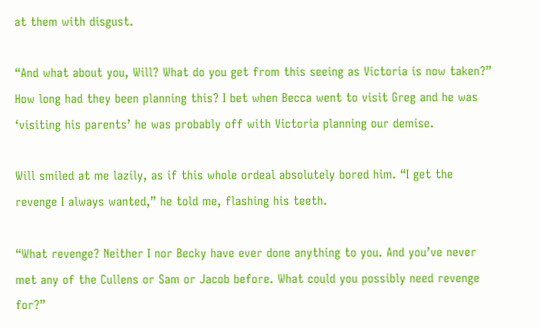at them with disgust.

“And what about you, Will? What do you get from this seeing as Victoria is now taken?” How long had they been planning this? I bet when Becca went to visit Greg and he was ‘visiting his parents’ he was probably off with Victoria planning our demise.

Will smiled at me lazily, as if this whole ordeal absolutely bored him. “I get the revenge I always wanted,” he told me, flashing his teeth.

“What revenge? Neither I nor Becky have ever done anything to you. And you’ve never met any of the Cullens or Sam or Jacob before. What could you possibly need revenge for?”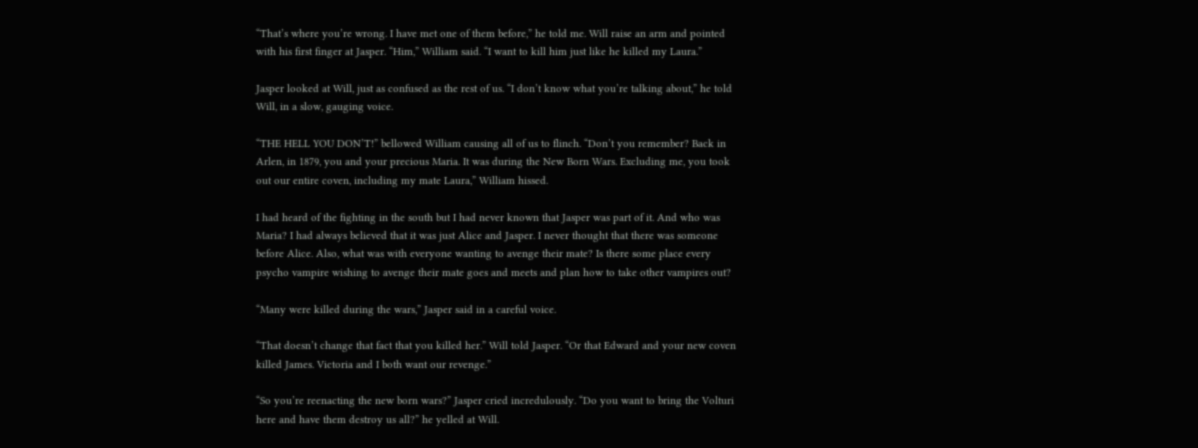“That’s where you’re wrong. I have met one of them before,” he told me. Will raise an arm and pointed with his first finger at Jasper. “Him,” William said. “I want to kill him just like he killed my Laura.”

Jasper looked at Will, just as confused as the rest of us. “I don’t know what you’re talking about,” he told Will, in a slow, gauging voice.

“THE HELL YOU DON’T!” bellowed William causing all of us to flinch. “Don’t you remember? Back in Arlen, in 1879, you and your precious Maria. It was during the New Born Wars. Excluding me, you took out our entire coven, including my mate Laura,” William hissed.

I had heard of the fighting in the south but I had never known that Jasper was part of it. And who was Maria? I had always believed that it was just Alice and Jasper. I never thought that there was someone before Alice. Also, what was with everyone wanting to avenge their mate? Is there some place every psycho vampire wishing to avenge their mate goes and meets and plan how to take other vampires out?

“Many were killed during the wars,” Jasper said in a careful voice.

“That doesn’t change that fact that you killed her.” Will told Jasper. “Or that Edward and your new coven killed James. Victoria and I both want our revenge.”

“So you’re reenacting the new born wars?” Jasper cried incredulously. “Do you want to bring the Volturi here and have them destroy us all?” he yelled at Will.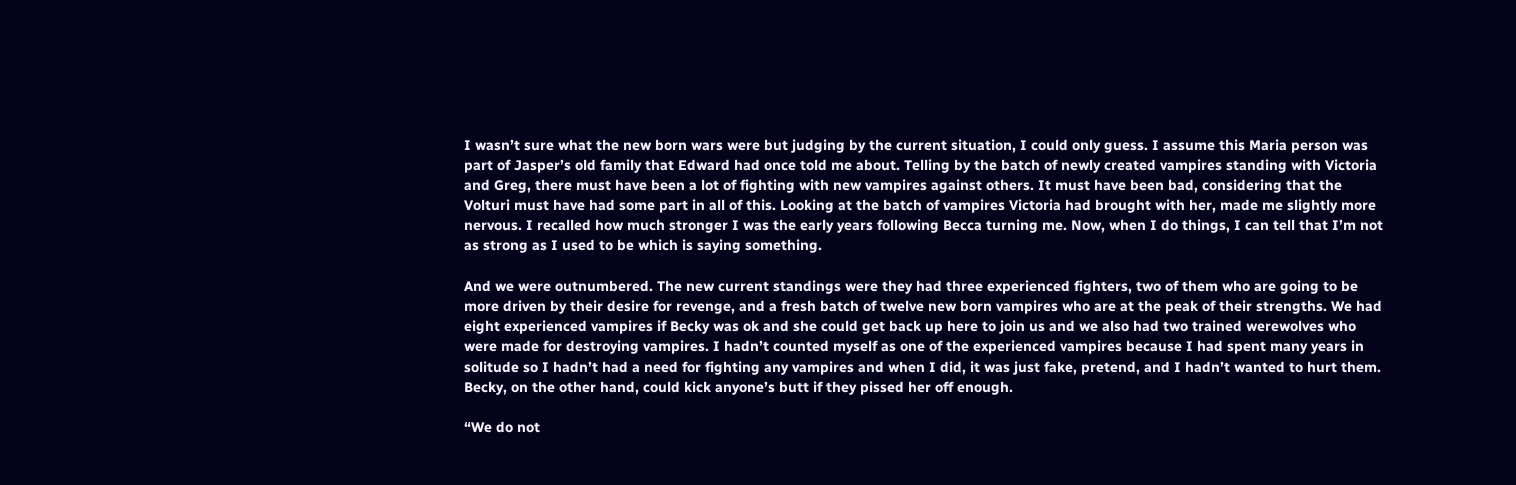I wasn’t sure what the new born wars were but judging by the current situation, I could only guess. I assume this Maria person was part of Jasper’s old family that Edward had once told me about. Telling by the batch of newly created vampires standing with Victoria and Greg, there must have been a lot of fighting with new vampires against others. It must have been bad, considering that the Volturi must have had some part in all of this. Looking at the batch of vampires Victoria had brought with her, made me slightly more nervous. I recalled how much stronger I was the early years following Becca turning me. Now, when I do things, I can tell that I’m not as strong as I used to be which is saying something.

And we were outnumbered. The new current standings were they had three experienced fighters, two of them who are going to be more driven by their desire for revenge, and a fresh batch of twelve new born vampires who are at the peak of their strengths. We had eight experienced vampires if Becky was ok and she could get back up here to join us and we also had two trained werewolves who were made for destroying vampires. I hadn’t counted myself as one of the experienced vampires because I had spent many years in solitude so I hadn’t had a need for fighting any vampires and when I did, it was just fake, pretend, and I hadn’t wanted to hurt them. Becky, on the other hand, could kick anyone’s butt if they pissed her off enough.

“We do not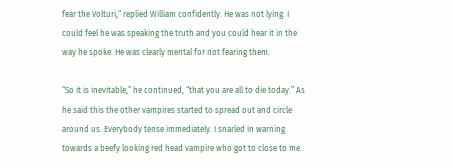fear the Volturi,” replied William confidently. He was not lying. I could feel he was speaking the truth and you could hear it in the way he spoke. He was clearly mental for not fearing them.

“So it is inevitable,” he continued, “that you are all to die today.” As he said this the other vampires started to spread out and circle around us. Everybody tense immediately. I snarled in warning towards a beefy looking red head vampire who got to close to me.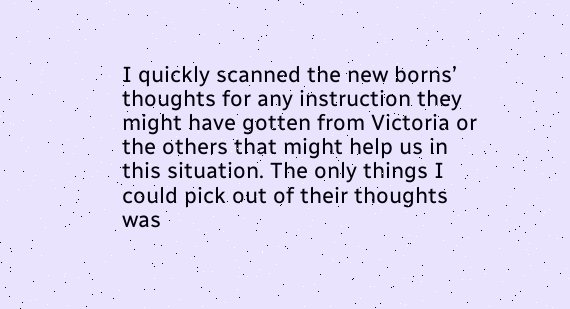I quickly scanned the new borns’ thoughts for any instruction they might have gotten from Victoria or the others that might help us in this situation. The only things I could pick out of their thoughts was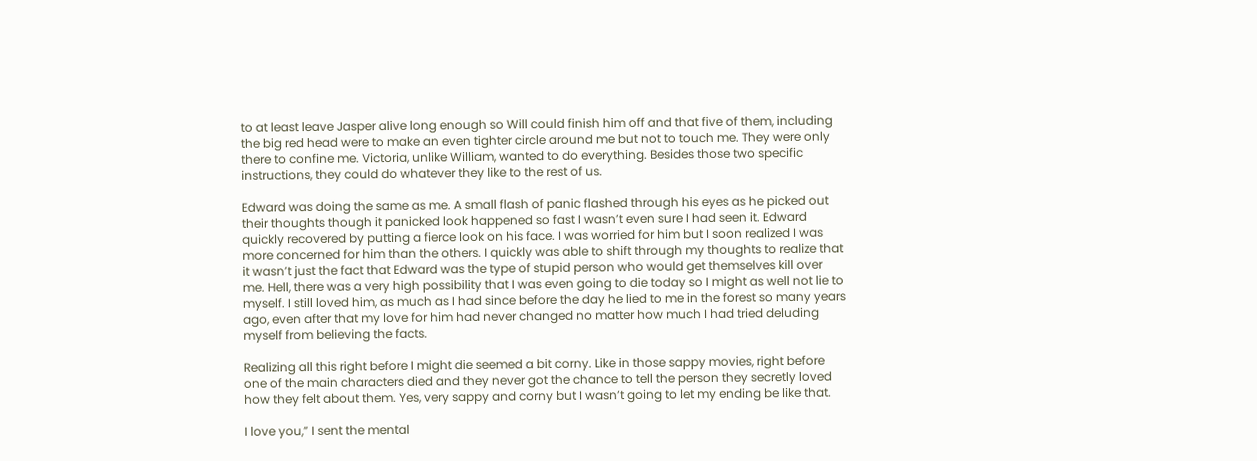to at least leave Jasper alive long enough so Will could finish him off and that five of them, including the big red head were to make an even tighter circle around me but not to touch me. They were only there to confine me. Victoria, unlike William, wanted to do everything. Besides those two specific instructions, they could do whatever they like to the rest of us.

Edward was doing the same as me. A small flash of panic flashed through his eyes as he picked out their thoughts though it panicked look happened so fast I wasn’t even sure I had seen it. Edward quickly recovered by putting a fierce look on his face. I was worried for him but I soon realized I was more concerned for him than the others. I quickly was able to shift through my thoughts to realize that it wasn’t just the fact that Edward was the type of stupid person who would get themselves kill over me. Hell, there was a very high possibility that I was even going to die today so I might as well not lie to myself. I still loved him, as much as I had since before the day he lied to me in the forest so many years ago, even after that my love for him had never changed no matter how much I had tried deluding myself from believing the facts.

Realizing all this right before I might die seemed a bit corny. Like in those sappy movies, right before one of the main characters died and they never got the chance to tell the person they secretly loved how they felt about them. Yes, very sappy and corny but I wasn’t going to let my ending be like that.

I love you,” I sent the mental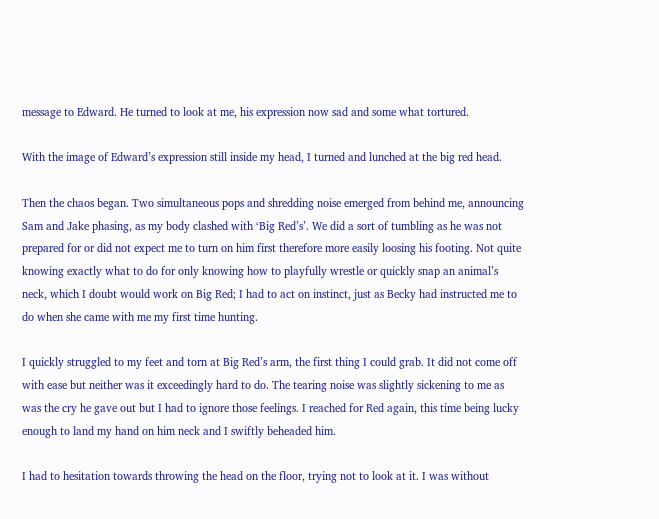message to Edward. He turned to look at me, his expression now sad and some what tortured.

With the image of Edward’s expression still inside my head, I turned and lunched at the big red head.

Then the chaos began. Two simultaneous pops and shredding noise emerged from behind me, announcing Sam and Jake phasing, as my body clashed with ‘Big Red’s’. We did a sort of tumbling as he was not prepared for or did not expect me to turn on him first therefore more easily loosing his footing. Not quite knowing exactly what to do for only knowing how to playfully wrestle or quickly snap an animal’s neck, which I doubt would work on Big Red; I had to act on instinct, just as Becky had instructed me to do when she came with me my first time hunting.

I quickly struggled to my feet and torn at Big Red’s arm, the first thing I could grab. It did not come off with ease but neither was it exceedingly hard to do. The tearing noise was slightly sickening to me as was the cry he gave out but I had to ignore those feelings. I reached for Red again, this time being lucky enough to land my hand on him neck and I swiftly beheaded him.

I had to hesitation towards throwing the head on the floor, trying not to look at it. I was without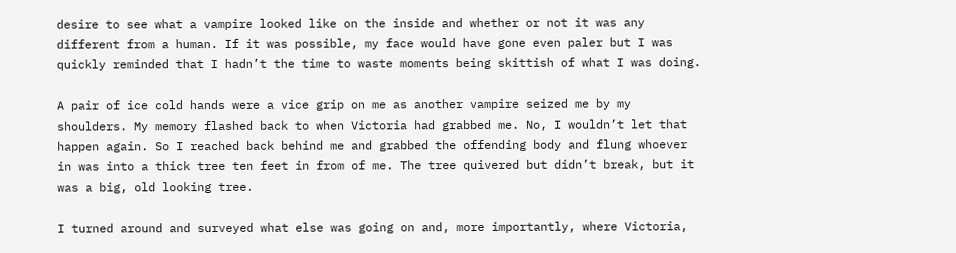desire to see what a vampire looked like on the inside and whether or not it was any different from a human. If it was possible, my face would have gone even paler but I was quickly reminded that I hadn’t the time to waste moments being skittish of what I was doing.

A pair of ice cold hands were a vice grip on me as another vampire seized me by my shoulders. My memory flashed back to when Victoria had grabbed me. No, I wouldn’t let that happen again. So I reached back behind me and grabbed the offending body and flung whoever in was into a thick tree ten feet in from of me. The tree quivered but didn’t break, but it was a big, old looking tree.

I turned around and surveyed what else was going on and, more importantly, where Victoria,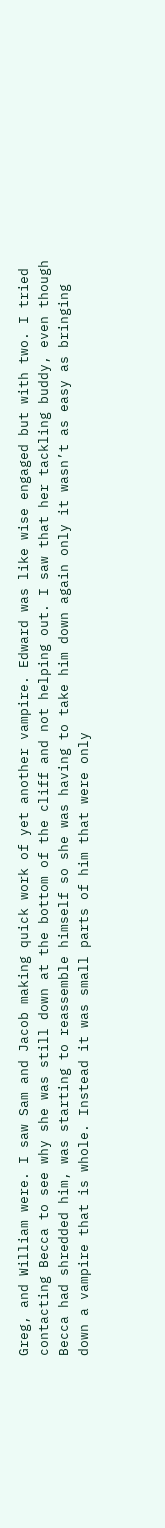Greg, and William were. I saw Sam and Jacob making quick work of yet another vampire. Edward was like wise engaged but with two. I tried contacting Becca to see why she was still down at the bottom of the cliff and not helping out. I saw that her tackling buddy, even though Becca had shredded him, was starting to reassemble himself so she was having to take him down again only it wasn’t as easy as bringing down a vampire that is whole. Instead it was small parts of him that were only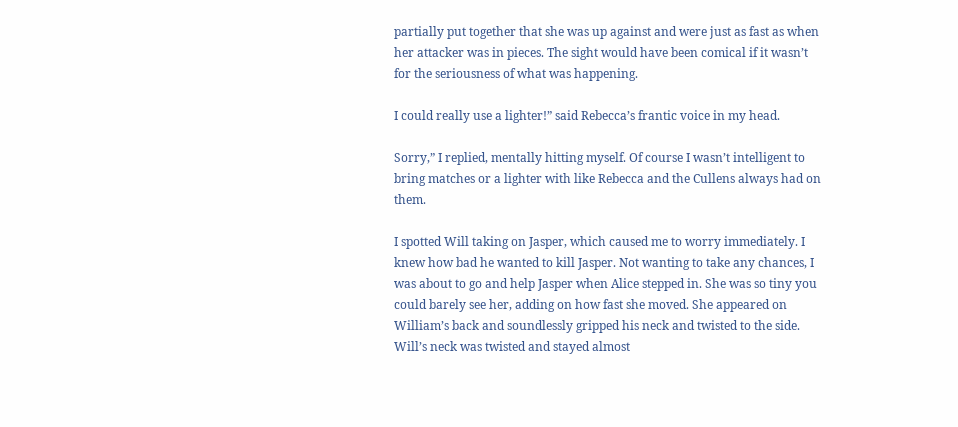partially put together that she was up against and were just as fast as when her attacker was in pieces. The sight would have been comical if it wasn’t for the seriousness of what was happening.

I could really use a lighter!” said Rebecca’s frantic voice in my head.

Sorry,” I replied, mentally hitting myself. Of course I wasn’t intelligent to bring matches or a lighter with like Rebecca and the Cullens always had on them.

I spotted Will taking on Jasper, which caused me to worry immediately. I knew how bad he wanted to kill Jasper. Not wanting to take any chances, I was about to go and help Jasper when Alice stepped in. She was so tiny you could barely see her, adding on how fast she moved. She appeared on William’s back and soundlessly gripped his neck and twisted to the side. Will’s neck was twisted and stayed almost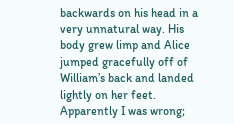backwards on his head in a very unnatural way. His body grew limp and Alice jumped gracefully off of William’s back and landed lightly on her feet. Apparently I was wrong;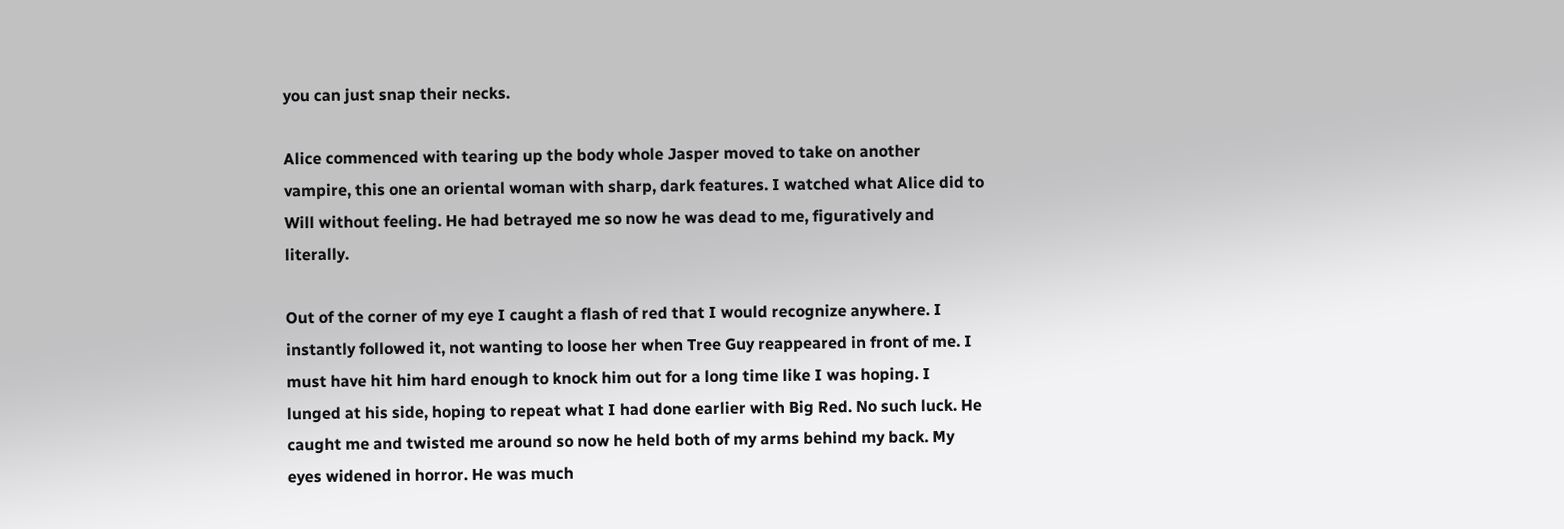you can just snap their necks.

Alice commenced with tearing up the body whole Jasper moved to take on another vampire, this one an oriental woman with sharp, dark features. I watched what Alice did to Will without feeling. He had betrayed me so now he was dead to me, figuratively and literally.

Out of the corner of my eye I caught a flash of red that I would recognize anywhere. I instantly followed it, not wanting to loose her when Tree Guy reappeared in front of me. I must have hit him hard enough to knock him out for a long time like I was hoping. I lunged at his side, hoping to repeat what I had done earlier with Big Red. No such luck. He caught me and twisted me around so now he held both of my arms behind my back. My eyes widened in horror. He was much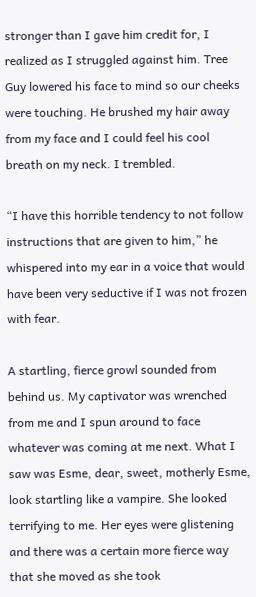stronger than I gave him credit for, I realized as I struggled against him. Tree Guy lowered his face to mind so our cheeks were touching. He brushed my hair away from my face and I could feel his cool breath on my neck. I trembled.

“I have this horrible tendency to not follow instructions that are given to him,” he whispered into my ear in a voice that would have been very seductive if I was not frozen with fear.

A startling, fierce growl sounded from behind us. My captivator was wrenched from me and I spun around to face whatever was coming at me next. What I saw was Esme, dear, sweet, motherly Esme, look startling like a vampire. She looked terrifying to me. Her eyes were glistening and there was a certain more fierce way that she moved as she took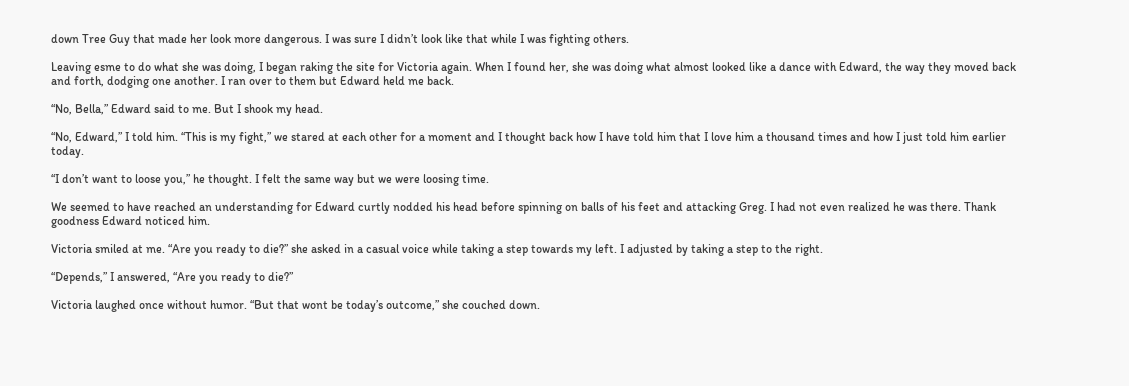down Tree Guy that made her look more dangerous. I was sure I didn’t look like that while I was fighting others.

Leaving esme to do what she was doing, I began raking the site for Victoria again. When I found her, she was doing what almost looked like a dance with Edward, the way they moved back and forth, dodging one another. I ran over to them but Edward held me back.

“No, Bella,” Edward said to me. But I shook my head.

“No, Edward,” I told him. “This is my fight,” we stared at each other for a moment and I thought back how I have told him that I love him a thousand times and how I just told him earlier today.

“I don’t want to loose you,” he thought. I felt the same way but we were loosing time.

We seemed to have reached an understanding for Edward curtly nodded his head before spinning on balls of his feet and attacking Greg. I had not even realized he was there. Thank goodness Edward noticed him.

Victoria smiled at me. “Are you ready to die?” she asked in a casual voice while taking a step towards my left. I adjusted by taking a step to the right.

“Depends,” I answered, “Are you ready to die?”

Victoria laughed once without humor. “But that wont be today’s outcome,” she couched down.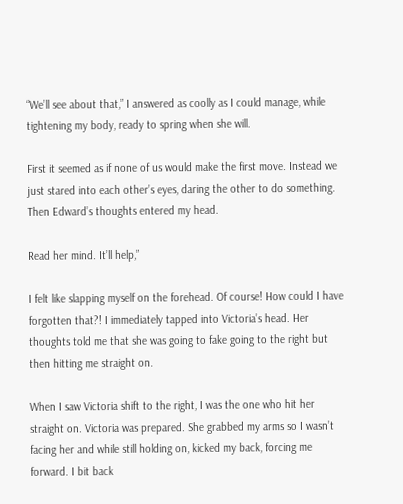“We’ll see about that,” I answered as coolly as I could manage, while tightening my body, ready to spring when she will.

First it seemed as if none of us would make the first move. Instead we just stared into each other’s eyes, daring the other to do something. Then Edward’s thoughts entered my head.

Read her mind. It’ll help,”

I felt like slapping myself on the forehead. Of course! How could I have forgotten that?! I immediately tapped into Victoria’s head. Her thoughts told me that she was going to fake going to the right but then hitting me straight on.

When I saw Victoria shift to the right, I was the one who hit her straight on. Victoria was prepared. She grabbed my arms so I wasn’t facing her and while still holding on, kicked my back, forcing me forward. I bit back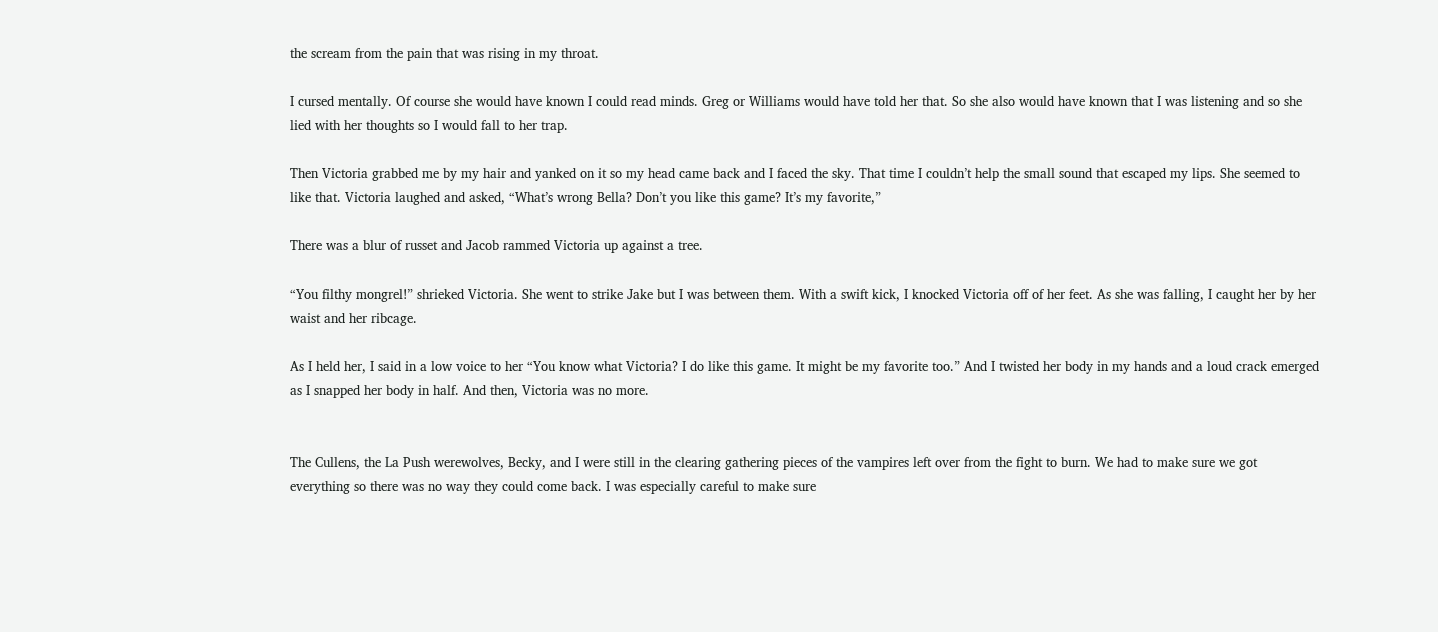the scream from the pain that was rising in my throat.

I cursed mentally. Of course she would have known I could read minds. Greg or Williams would have told her that. So she also would have known that I was listening and so she lied with her thoughts so I would fall to her trap.

Then Victoria grabbed me by my hair and yanked on it so my head came back and I faced the sky. That time I couldn’t help the small sound that escaped my lips. She seemed to like that. Victoria laughed and asked, “What’s wrong Bella? Don’t you like this game? It’s my favorite,”

There was a blur of russet and Jacob rammed Victoria up against a tree.

“You filthy mongrel!” shrieked Victoria. She went to strike Jake but I was between them. With a swift kick, I knocked Victoria off of her feet. As she was falling, I caught her by her waist and her ribcage.

As I held her, I said in a low voice to her “You know what Victoria? I do like this game. It might be my favorite too.” And I twisted her body in my hands and a loud crack emerged as I snapped her body in half. And then, Victoria was no more.


The Cullens, the La Push werewolves, Becky, and I were still in the clearing gathering pieces of the vampires left over from the fight to burn. We had to make sure we got everything so there was no way they could come back. I was especially careful to make sure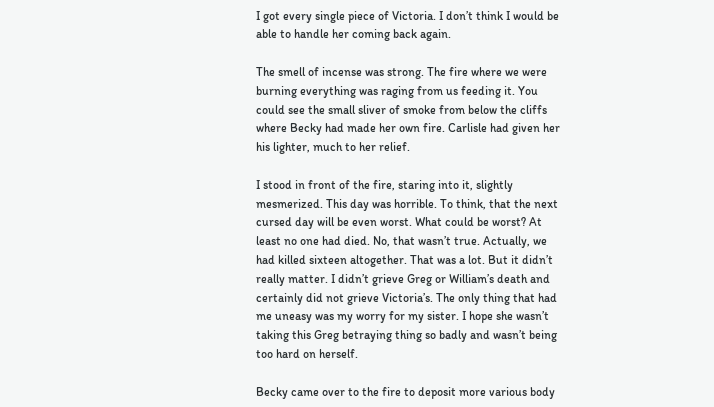I got every single piece of Victoria. I don’t think I would be able to handle her coming back again.

The smell of incense was strong. The fire where we were burning everything was raging from us feeding it. You could see the small sliver of smoke from below the cliffs where Becky had made her own fire. Carlisle had given her his lighter, much to her relief.

I stood in front of the fire, staring into it, slightly mesmerized. This day was horrible. To think, that the next cursed day will be even worst. What could be worst? At least no one had died. No, that wasn’t true. Actually, we had killed sixteen altogether. That was a lot. But it didn’t really matter. I didn’t grieve Greg or William’s death and certainly did not grieve Victoria’s. The only thing that had me uneasy was my worry for my sister. I hope she wasn’t taking this Greg betraying thing so badly and wasn’t being too hard on herself.

Becky came over to the fire to deposit more various body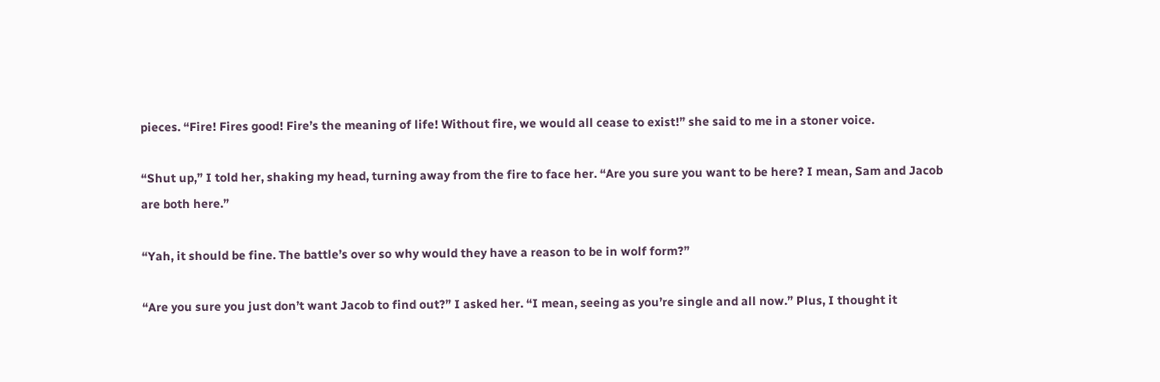pieces. “Fire! Fires good! Fire’s the meaning of life! Without fire, we would all cease to exist!” she said to me in a stoner voice.

“Shut up,” I told her, shaking my head, turning away from the fire to face her. “Are you sure you want to be here? I mean, Sam and Jacob are both here.”

“Yah, it should be fine. The battle’s over so why would they have a reason to be in wolf form?”

“Are you sure you just don’t want Jacob to find out?” I asked her. “I mean, seeing as you’re single and all now.” Plus, I thought it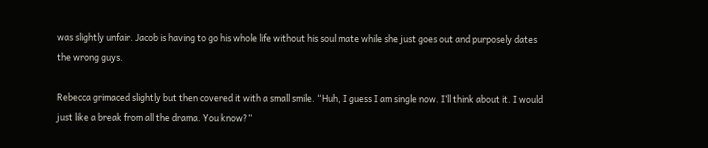was slightly unfair. Jacob is having to go his whole life without his soul mate while she just goes out and purposely dates the wrong guys.

Rebecca grimaced slightly but then covered it with a small smile. “Huh, I guess I am single now. I’ll think about it. I would just like a break from all the drama. You know?”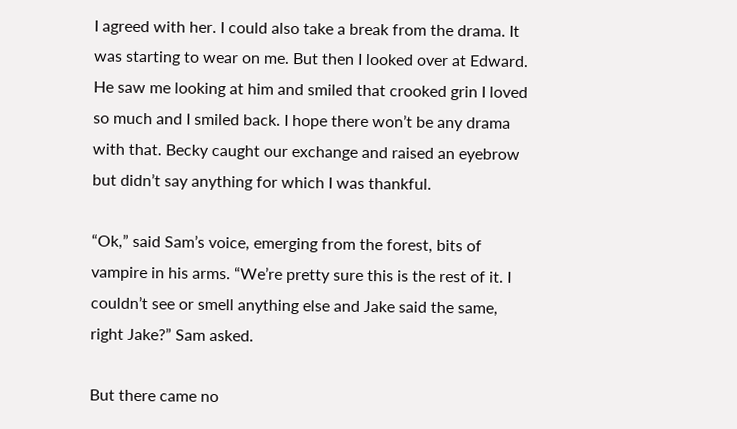I agreed with her. I could also take a break from the drama. It was starting to wear on me. But then I looked over at Edward. He saw me looking at him and smiled that crooked grin I loved so much and I smiled back. I hope there won’t be any drama with that. Becky caught our exchange and raised an eyebrow but didn’t say anything for which I was thankful.

“Ok,” said Sam’s voice, emerging from the forest, bits of vampire in his arms. “We’re pretty sure this is the rest of it. I couldn’t see or smell anything else and Jake said the same, right Jake?” Sam asked.

But there came no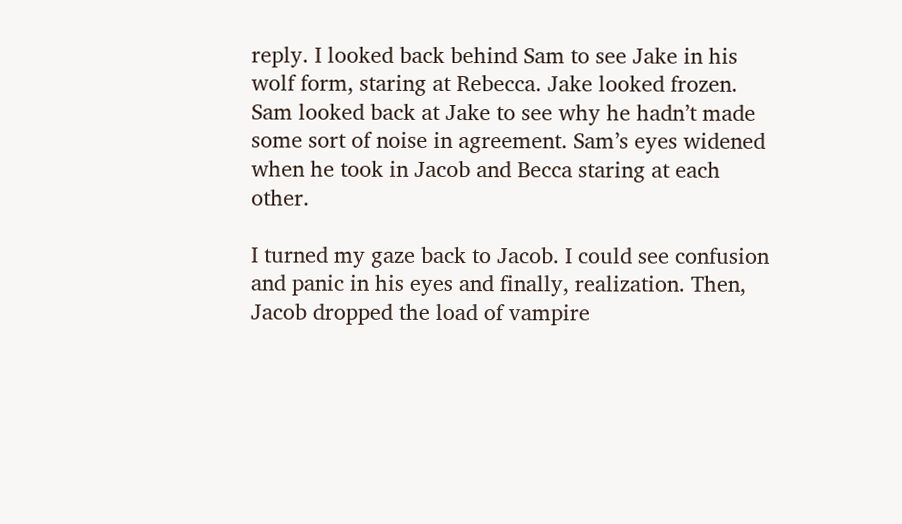reply. I looked back behind Sam to see Jake in his wolf form, staring at Rebecca. Jake looked frozen. Sam looked back at Jake to see why he hadn’t made some sort of noise in agreement. Sam’s eyes widened when he took in Jacob and Becca staring at each other.

I turned my gaze back to Jacob. I could see confusion and panic in his eyes and finally, realization. Then, Jacob dropped the load of vampire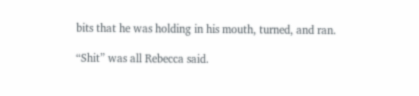bits that he was holding in his mouth, turned, and ran.

“Shit” was all Rebecca said.